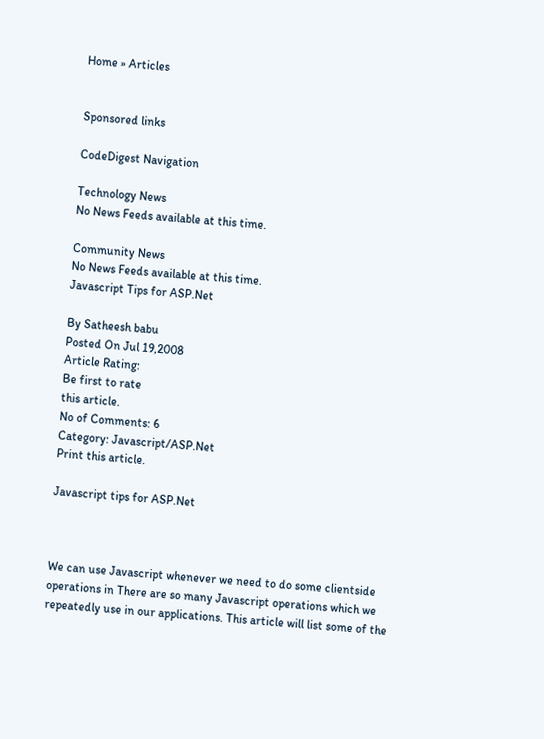Home » Articles


Sponsored links

CodeDigest Navigation

Technology News
No News Feeds available at this time.

Community News
No News Feeds available at this time.
Javascript Tips for ASP.Net

By Satheesh babu
Posted On Jul 19,2008
Article Rating:
Be first to rate
this article.
No of Comments: 6
Category: Javascript/ASP.Net
Print this article.

Javascript tips for ASP.Net



We can use Javascript whenever we need to do some clientside operations in There are so many Javascript operations which we repeatedly use in our applications. This article will list some of the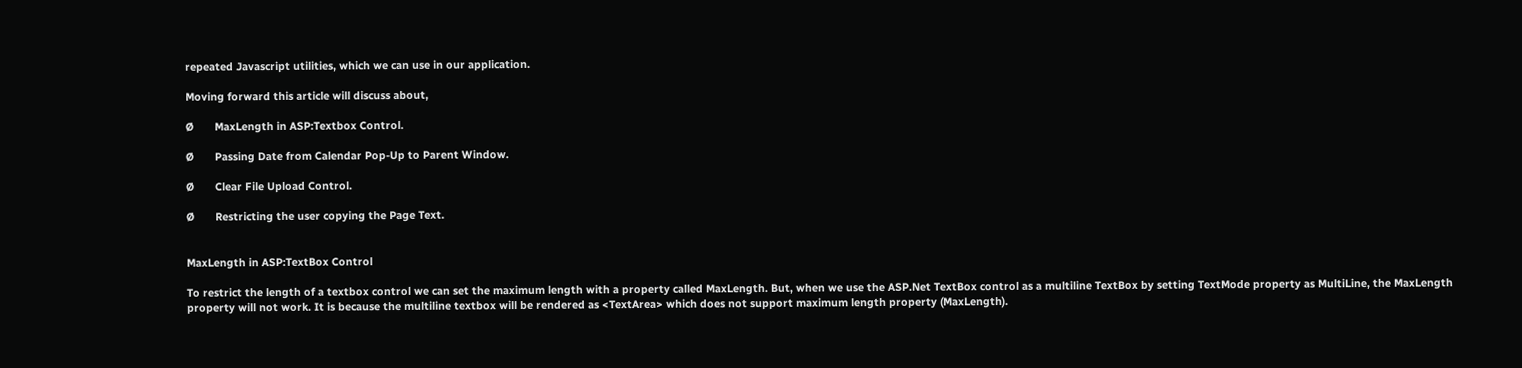repeated Javascript utilities, which we can use in our application.

Moving forward this article will discuss about,

Ø       MaxLength in ASP:Textbox Control.

Ø       Passing Date from Calendar Pop-Up to Parent Window.

Ø       Clear File Upload Control.

Ø       Restricting the user copying the Page Text.


MaxLength in ASP:TextBox Control

To restrict the length of a textbox control we can set the maximum length with a property called MaxLength. But, when we use the ASP.Net TextBox control as a multiline TextBox by setting TextMode property as MultiLine, the MaxLength property will not work. It is because the multiline textbox will be rendered as <TextArea> which does not support maximum length property (MaxLength).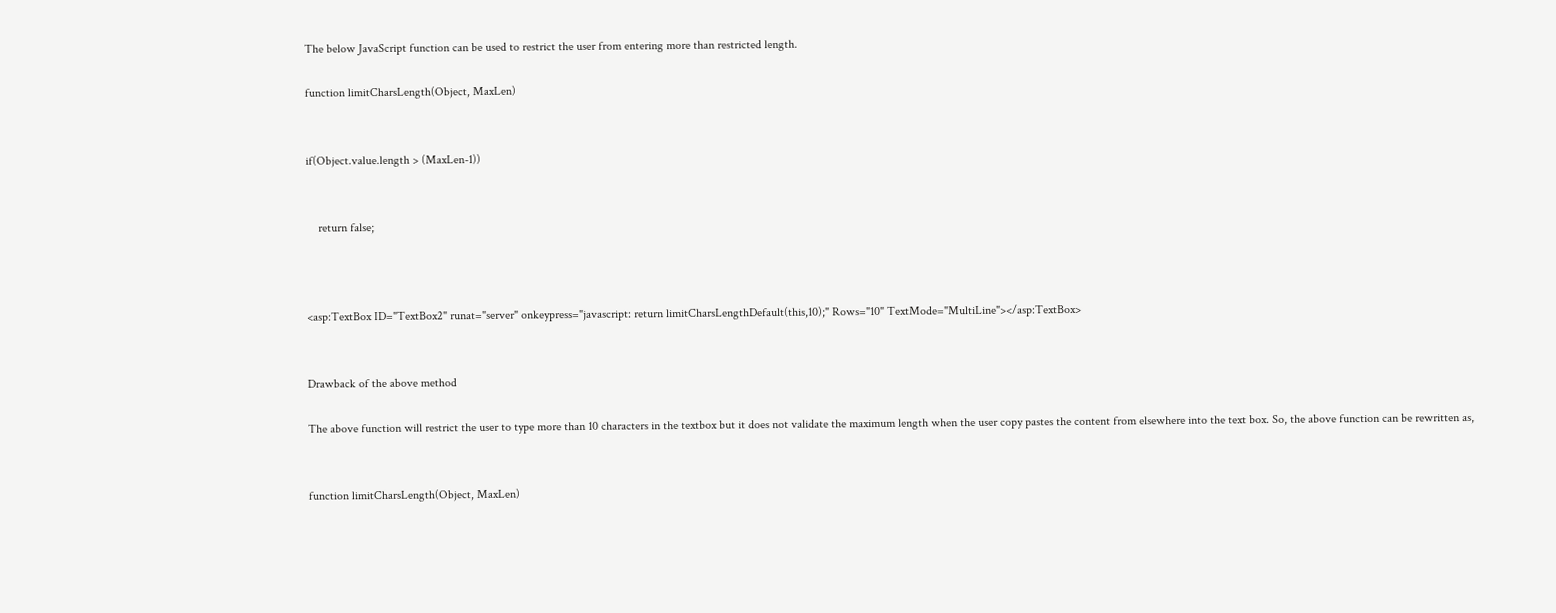The below JavaScript function can be used to restrict the user from entering more than restricted length.

function limitCharsLength(Object, MaxLen)


if(Object.value.length > (MaxLen-1))


    return false;



<asp:TextBox ID="TextBox2" runat="server" onkeypress="javascript: return limitCharsLengthDefault(this,10);" Rows="10" TextMode="MultiLine"></asp:TextBox>


Drawback of the above method

The above function will restrict the user to type more than 10 characters in the textbox but it does not validate the maximum length when the user copy pastes the content from elsewhere into the text box. So, the above function can be rewritten as,


function limitCharsLength(Object, MaxLen)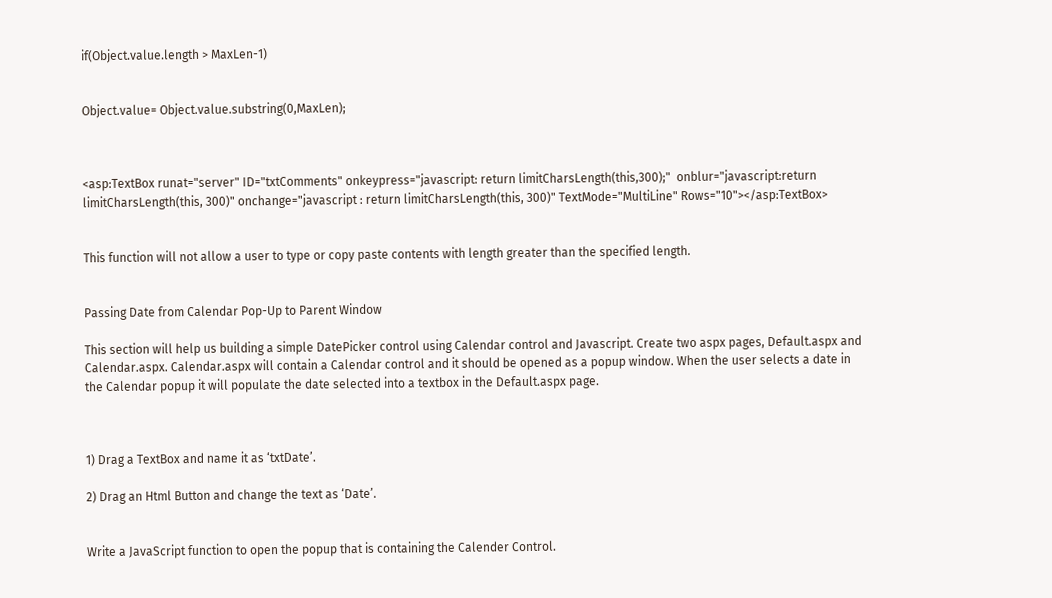if(Object.value.length > MaxLen-1)


Object.value= Object.value.substring(0,MaxLen);



<asp:TextBox runat="server" ID="txtComments" onkeypress="javascript: return limitCharsLength(this,300);"  onblur="javascript:return limitCharsLength(this, 300)" onchange="javascript : return limitCharsLength(this, 300)" TextMode="MultiLine" Rows="10"></asp:TextBox>


This function will not allow a user to type or copy paste contents with length greater than the specified length.


Passing Date from Calendar Pop-Up to Parent Window

This section will help us building a simple DatePicker control using Calendar control and Javascript. Create two aspx pages, Default.aspx and Calendar.aspx. Calendar.aspx will contain a Calendar control and it should be opened as a popup window. When the user selects a date in the Calendar popup it will populate the date selected into a textbox in the Default.aspx page.



1) Drag a TextBox and name it as ‘txtDate’.

2) Drag an Html Button and change the text as ‘Date’.


Write a JavaScript function to open the popup that is containing the Calender Control.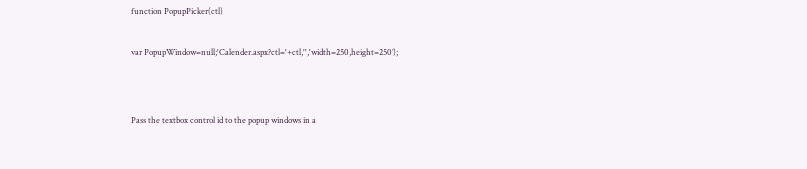function PopupPicker(ctl)


var PopupWindow=null;'Calender.aspx?ctl='+ctl,'','width=250,height=250’);




Pass the textbox control id to the popup windows in a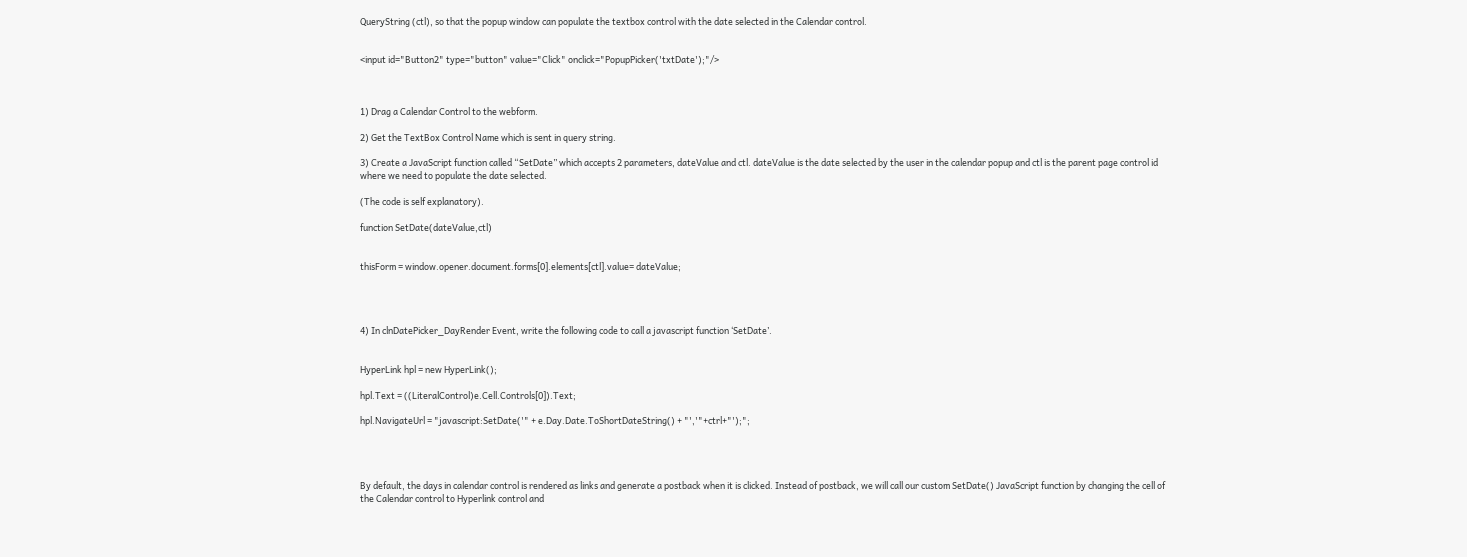QueryString (ctl), so that the popup window can populate the textbox control with the date selected in the Calendar control.


<input id="Button2" type="button" value="Click" onclick="PopupPicker('txtDate');"/>



1) Drag a Calendar Control to the webform.

2) Get the TextBox Control Name which is sent in query string.

3) Create a JavaScript function called “SetDate” which accepts 2 parameters, dateValue and ctl. dateValue is the date selected by the user in the calendar popup and ctl is the parent page control id where we need to populate the date selected.

(The code is self explanatory).

function SetDate(dateValue,ctl)


thisForm = window.opener.document.forms[0].elements[ctl].value= dateValue;




4) In clnDatePicker_DayRender Event, write the following code to call a javascript function ‘SetDate’.


HyperLink hpl = new HyperLink();

hpl.Text = ((LiteralControl)e.Cell.Controls[0]).Text;

hpl.NavigateUrl = "javascript:SetDate('" + e.Day.Date.ToShortDateString() + "','"+ctrl+"');";




By default, the days in calendar control is rendered as links and generate a postback when it is clicked. Instead of postback, we will call our custom SetDate() JavaScript function by changing the cell of the Calendar control to Hyperlink control and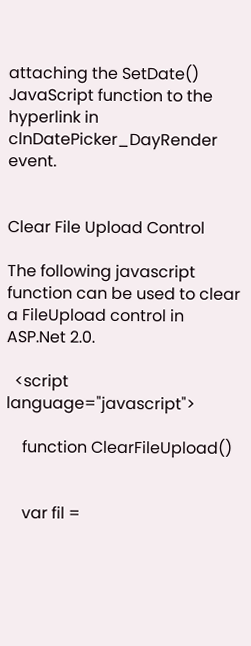attaching the SetDate() JavaScript function to the hyperlink in clnDatePicker_DayRender event.


Clear File Upload Control

The following javascript function can be used to clear a FileUpload control in ASP.Net 2.0.

  <script language="javascript">

    function ClearFileUpload()


    var fil =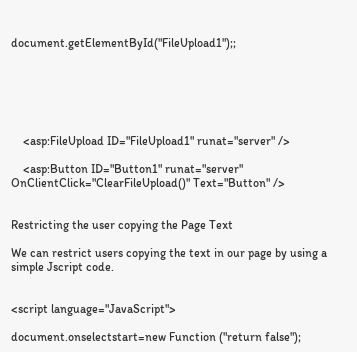document.getElementById("FileUpload1");;






    <asp:FileUpload ID="FileUpload1" runat="server" />

    <asp:Button ID="Button1" runat="server" OnClientClick="ClearFileUpload()" Text="Button" />


Restricting the user copying the Page Text

We can restrict users copying the text in our page by using a simple Jscript code.


<script language="JavaScript">

document.onselectstart=new Function ("return false");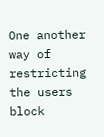One another way of restricting the users block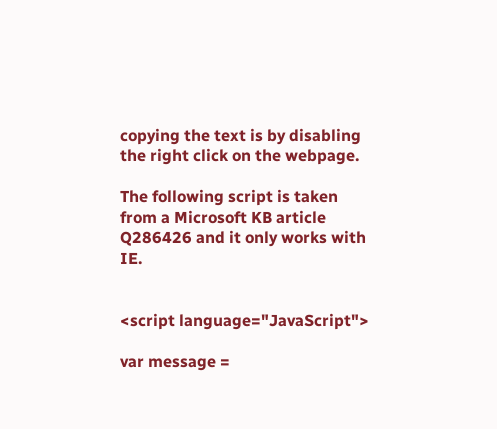copying the text is by disabling the right click on the webpage.

The following script is taken from a Microsoft KB article Q286426 and it only works with IE.


<script language="JavaScript">

var message =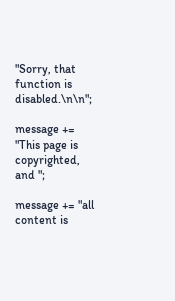"Sorry, that function is disabled.\n\n";

message += "This page is copyrighted, and ";

message += "all content is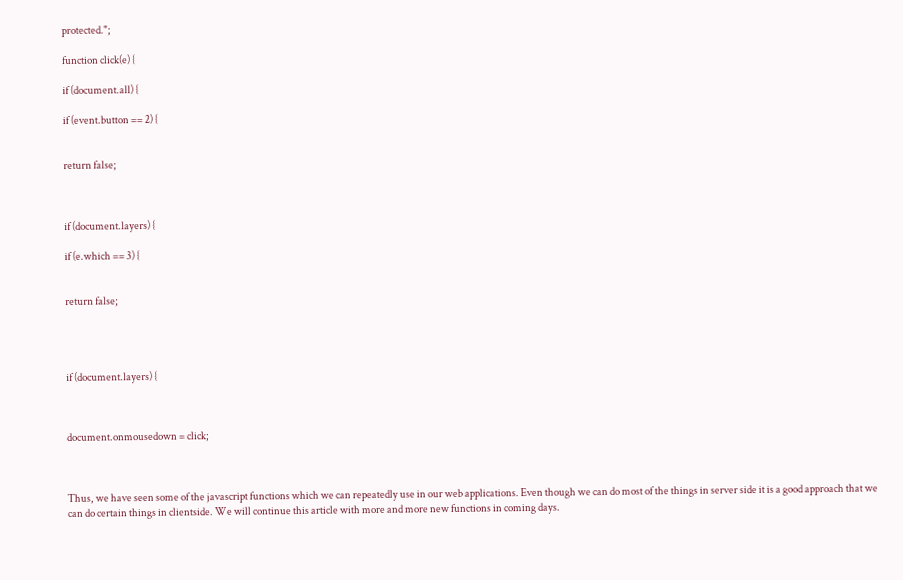protected.";

function click(e) {

if (document.all) {

if (event.button == 2) {


return false;



if (document.layers) {

if (e.which == 3) {


return false;




if (document.layers) {



document.onmousedown = click;



Thus, we have seen some of the javascript functions which we can repeatedly use in our web applications. Even though we can do most of the things in server side it is a good approach that we can do certain things in clientside. We will continue this article with more and more new functions in coming days.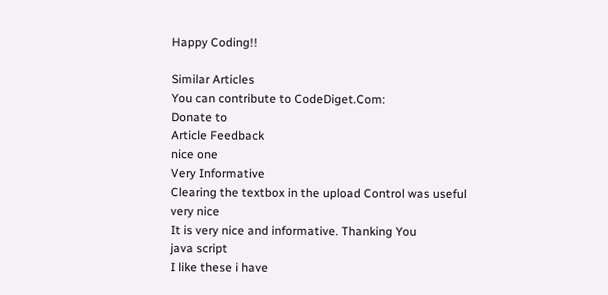Happy Coding!!

Similar Articles
You can contribute to CodeDiget.Com:
Donate to
Article Feedback
nice one
Very Informative
Clearing the textbox in the upload Control was useful
very nice
It is very nice and informative. Thanking You
java script
I like these i have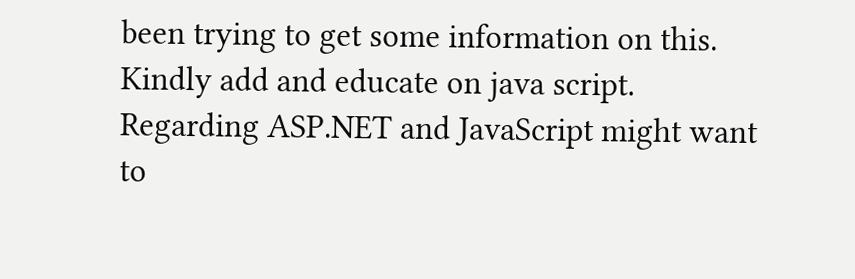been trying to get some information on this. Kindly add and educate on java script.
Regarding ASP.NET and JavaScript might want to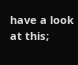have a look at this;